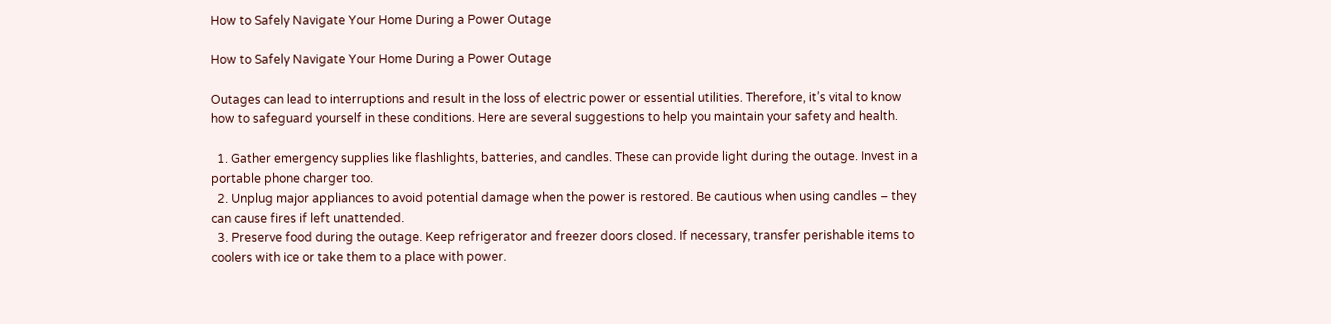How to Safely Navigate Your Home During a Power Outage

How to Safely Navigate Your Home During a Power Outage

Outages can lead to interruptions and result in the loss of electric power or essential utilities. Therefore, it’s vital to know how to safeguard yourself in these conditions. Here are several suggestions to help you maintain your safety and health.

  1. Gather emergency supplies like flashlights, batteries, and candles. These can provide light during the outage. Invest in a portable phone charger too.
  2. Unplug major appliances to avoid potential damage when the power is restored. Be cautious when using candles – they can cause fires if left unattended.
  3. Preserve food during the outage. Keep refrigerator and freezer doors closed. If necessary, transfer perishable items to coolers with ice or take them to a place with power.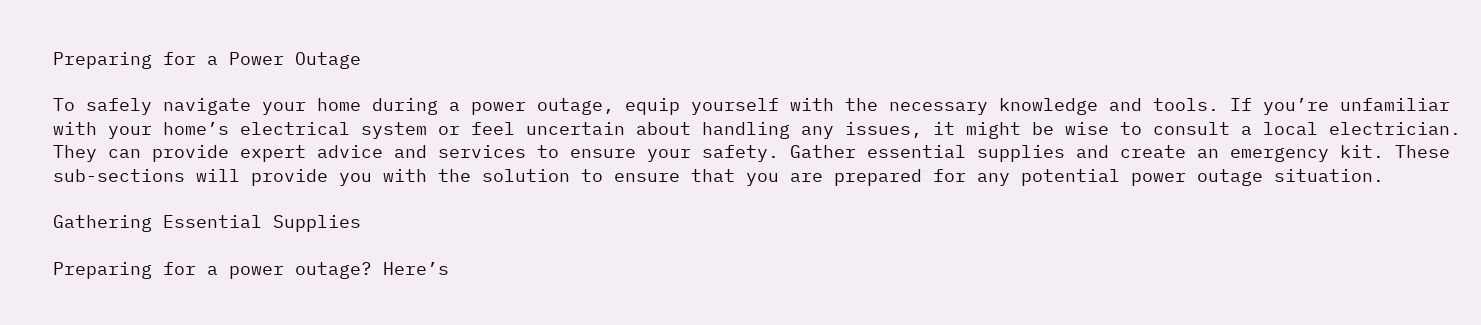Preparing for a Power Outage

To safely navigate your home during a power outage, equip yourself with the necessary knowledge and tools. If you’re unfamiliar with your home’s electrical system or feel uncertain about handling any issues, it might be wise to consult a local electrician. They can provide expert advice and services to ensure your safety. Gather essential supplies and create an emergency kit. These sub-sections will provide you with the solution to ensure that you are prepared for any potential power outage situation.

Gathering Essential Supplies

Preparing for a power outage? Here’s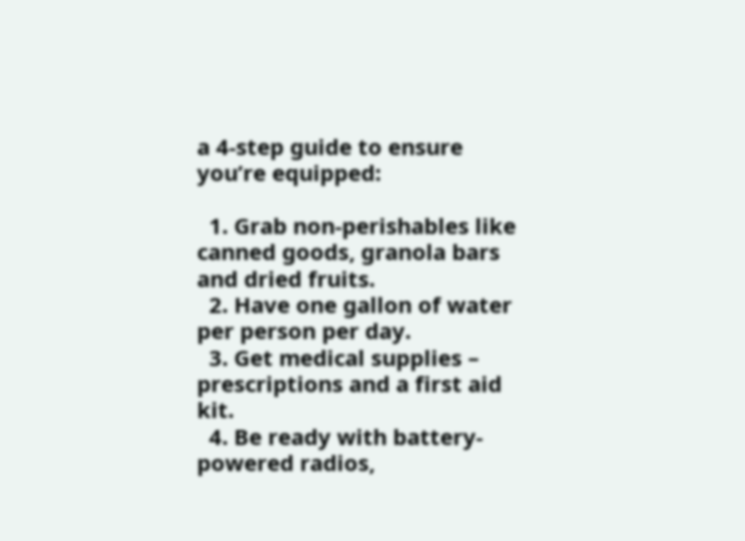a 4-step guide to ensure you’re equipped:

  1. Grab non-perishables like canned goods, granola bars and dried fruits.
  2. Have one gallon of water per person per day.
  3. Get medical supplies – prescriptions and a first aid kit.
  4. Be ready with battery-powered radios,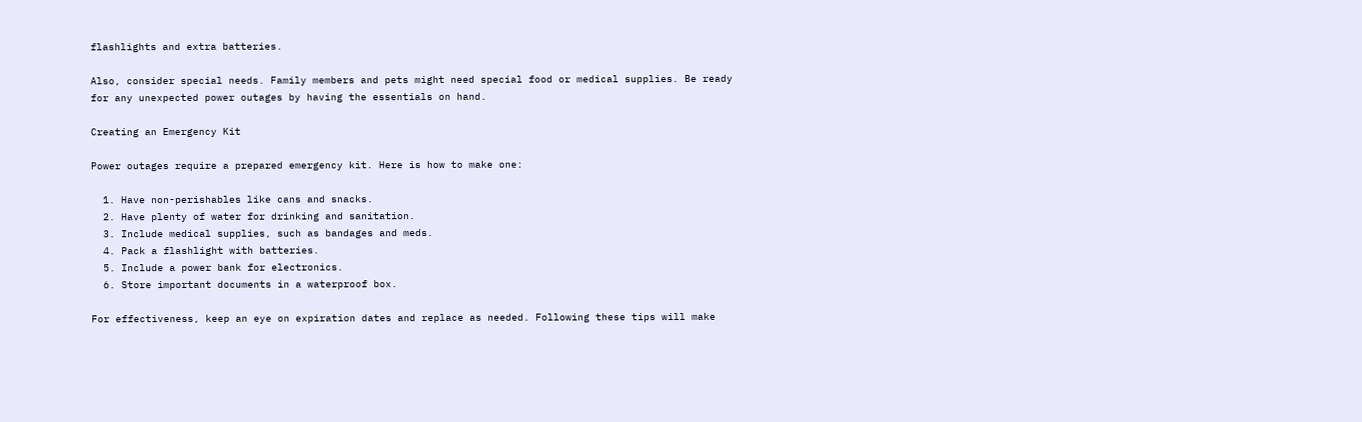flashlights and extra batteries.

Also, consider special needs. Family members and pets might need special food or medical supplies. Be ready for any unexpected power outages by having the essentials on hand.

Creating an Emergency Kit

Power outages require a prepared emergency kit. Here is how to make one:

  1. Have non-perishables like cans and snacks.
  2. Have plenty of water for drinking and sanitation.
  3. Include medical supplies, such as bandages and meds.
  4. Pack a flashlight with batteries.
  5. Include a power bank for electronics.
  6. Store important documents in a waterproof box.

For effectiveness, keep an eye on expiration dates and replace as needed. Following these tips will make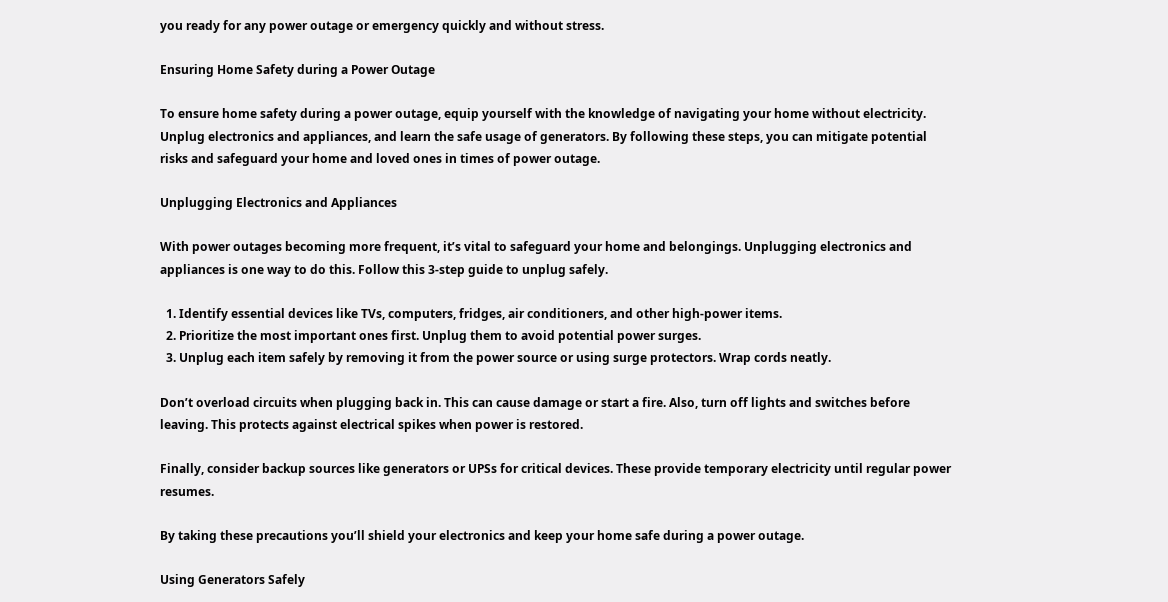you ready for any power outage or emergency quickly and without stress.

Ensuring Home Safety during a Power Outage

To ensure home safety during a power outage, equip yourself with the knowledge of navigating your home without electricity. Unplug electronics and appliances, and learn the safe usage of generators. By following these steps, you can mitigate potential risks and safeguard your home and loved ones in times of power outage.

Unplugging Electronics and Appliances

With power outages becoming more frequent, it’s vital to safeguard your home and belongings. Unplugging electronics and appliances is one way to do this. Follow this 3-step guide to unplug safely.

  1. Identify essential devices like TVs, computers, fridges, air conditioners, and other high-power items.
  2. Prioritize the most important ones first. Unplug them to avoid potential power surges.
  3. Unplug each item safely by removing it from the power source or using surge protectors. Wrap cords neatly.

Don’t overload circuits when plugging back in. This can cause damage or start a fire. Also, turn off lights and switches before leaving. This protects against electrical spikes when power is restored.

Finally, consider backup sources like generators or UPSs for critical devices. These provide temporary electricity until regular power resumes.

By taking these precautions you’ll shield your electronics and keep your home safe during a power outage.

Using Generators Safely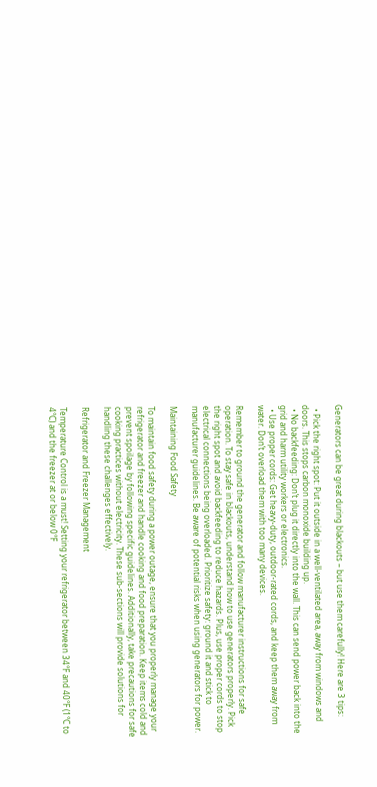Generators can be great during blackouts – but use them carefully! Here are 3 tips:

  • Pick the right spot: Put it outside in a well-ventilated area, away from windows and doors. This stops carbon monoxide building up.
  • No backfeeding: Don’t plug it directly into the wall. This can send power back into the grid and harm utility workers or electronics.
  • Use proper cords: Get heavy-duty, outdoor-rated cords, and keep them away from water. Don’t overload them with too many devices.

Remember to ground the generator and follow manufacturer instructions for safe operation. To stay safe in blackouts, understand how to use generators properly. Pick the right spot and avoid backfeeding to reduce hazards. Plus, use proper cords to stop electrical connections being overloaded. Prioritize safety: ground it and stick to manufacturer guidelines. Be aware of potential risks when using generators for power.

Maintaining Food Safety

To maintain food safety during a power outage, ensure that you properly manage your refrigerator and freezer and handle cooking and food preparation. Keep items cold and prevent spoilage by following specific guidelines. Additionally, take precautions for safe cooking practices without electricity. These sub-sections will provide solutions for handling these challenges effectively.

Refrigerator and Freezer Management

Temperature Control is a must! Setting your refrigerator between 34°F and 40°F (1°C to 4°C) and the freezer at or below 0°F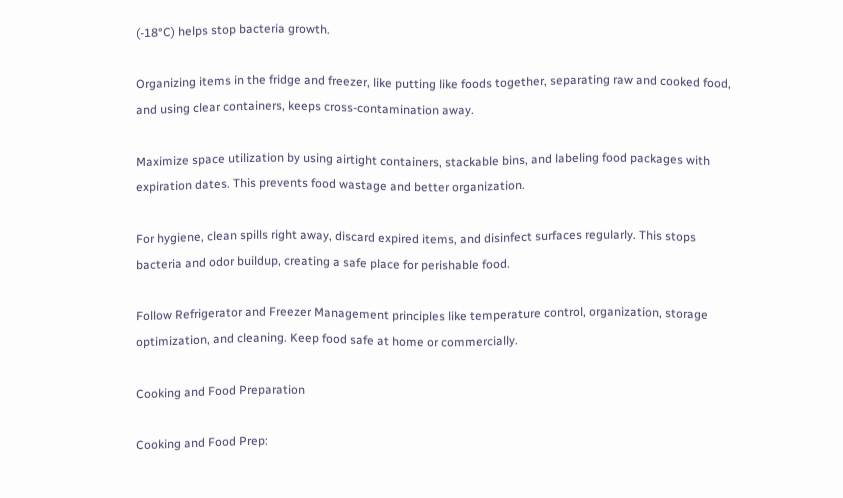(-18°C) helps stop bacteria growth.

Organizing items in the fridge and freezer, like putting like foods together, separating raw and cooked food, and using clear containers, keeps cross-contamination away.

Maximize space utilization by using airtight containers, stackable bins, and labeling food packages with expiration dates. This prevents food wastage and better organization.

For hygiene, clean spills right away, discard expired items, and disinfect surfaces regularly. This stops bacteria and odor buildup, creating a safe place for perishable food.

Follow Refrigerator and Freezer Management principles like temperature control, organization, storage optimization, and cleaning. Keep food safe at home or commercially.

Cooking and Food Preparation

Cooking and Food Prep: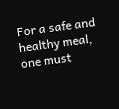For a safe and healthy meal, one must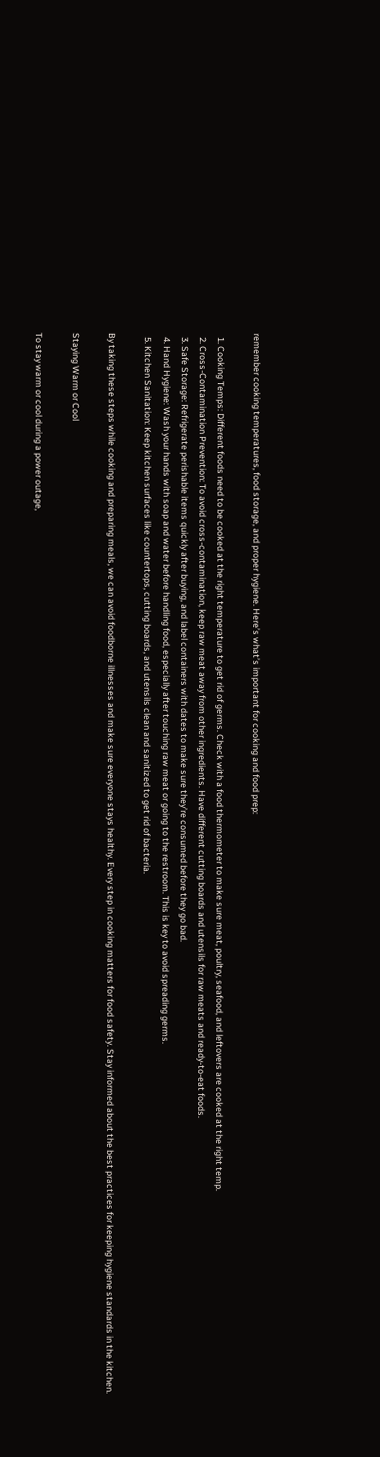remember cooking temperatures, food storage, and proper hygiene. Here’s what’s important for cooking and food prep:

  1. Cooking Temps: Different foods need to be cooked at the right temperature to get rid of germs. Check with a food thermometer to make sure meat, poultry, seafood, and leftovers are cooked at the right temp.
  2. Cross-Contamination Prevention: To avoid cross-contamination, keep raw meat away from other ingredients. Have different cutting boards and utensils for raw meats and ready-to-eat foods.
  3. Safe Storage: Refrigerate perishable items quickly after buying, and label containers with dates to make sure they’re consumed before they go bad.
  4. Hand Hygiene: Wash your hands with soap and water before handling food, especially after touching raw meat or going to the restroom. This is key to avoid spreading germs.
  5. Kitchen Sanitation: Keep kitchen surfaces like countertops, cutting boards, and utensils clean and sanitized to get rid of bacteria.

By taking these steps while cooking and preparing meals, we can avoid foodborne illnesses and make sure everyone stays healthy. Every step in cooking matters for food safety. Stay informed about the best practices for keeping hygiene standards in the kitchen.

Staying Warm or Cool

To stay warm or cool during a power outage,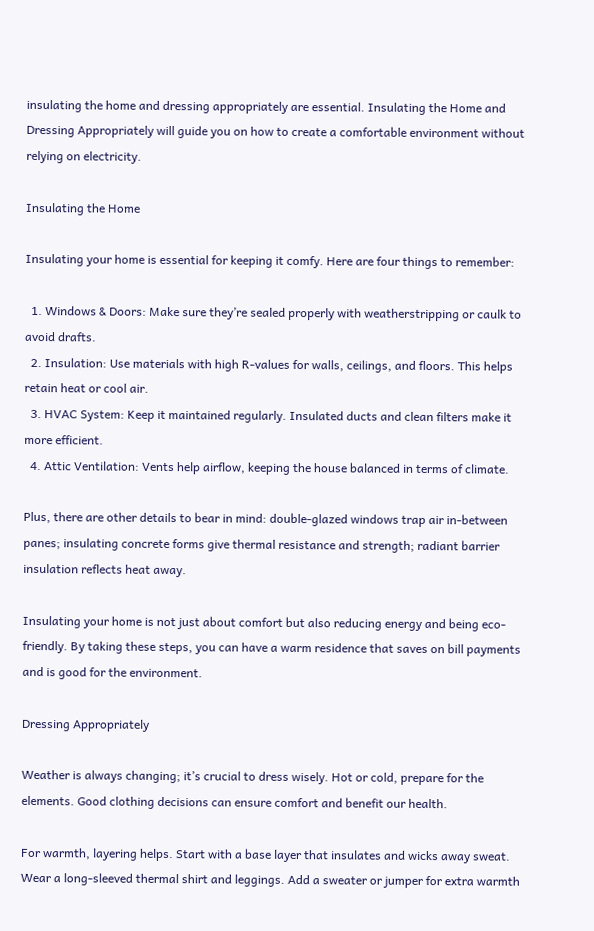insulating the home and dressing appropriately are essential. Insulating the Home and Dressing Appropriately will guide you on how to create a comfortable environment without relying on electricity.

Insulating the Home

Insulating your home is essential for keeping it comfy. Here are four things to remember:

  1. Windows & Doors: Make sure they’re sealed properly with weatherstripping or caulk to avoid drafts.
  2. Insulation: Use materials with high R-values for walls, ceilings, and floors. This helps retain heat or cool air.
  3. HVAC System: Keep it maintained regularly. Insulated ducts and clean filters make it more efficient.
  4. Attic Ventilation: Vents help airflow, keeping the house balanced in terms of climate.

Plus, there are other details to bear in mind: double-glazed windows trap air in-between panes; insulating concrete forms give thermal resistance and strength; radiant barrier insulation reflects heat away.

Insulating your home is not just about comfort but also reducing energy and being eco-friendly. By taking these steps, you can have a warm residence that saves on bill payments and is good for the environment.

Dressing Appropriately

Weather is always changing; it’s crucial to dress wisely. Hot or cold, prepare for the elements. Good clothing decisions can ensure comfort and benefit our health.

For warmth, layering helps. Start with a base layer that insulates and wicks away sweat. Wear a long-sleeved thermal shirt and leggings. Add a sweater or jumper for extra warmth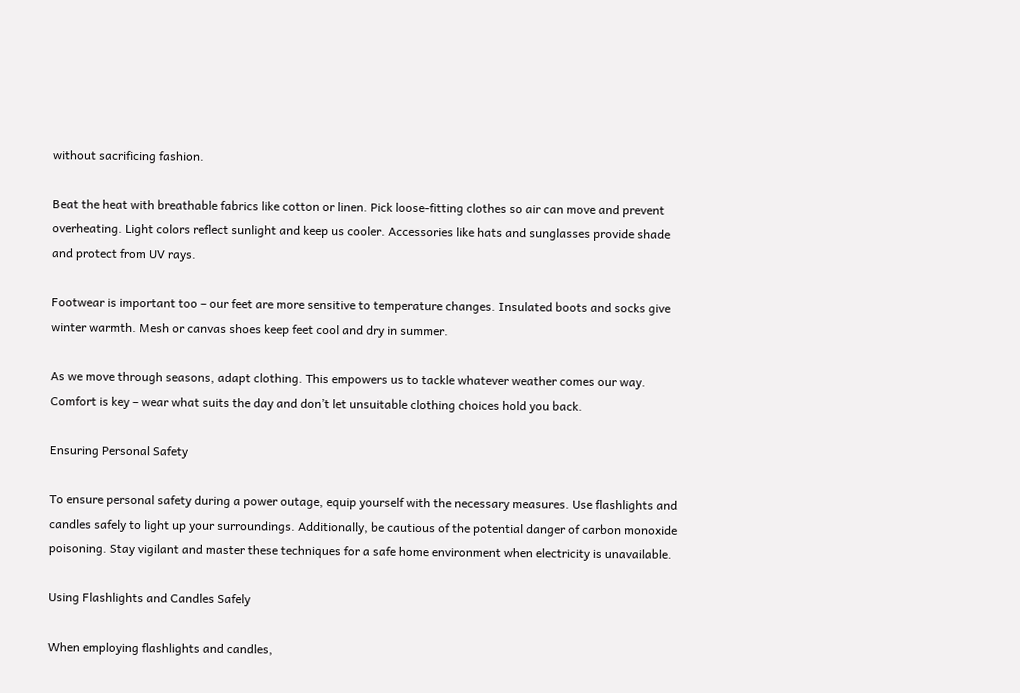without sacrificing fashion.

Beat the heat with breathable fabrics like cotton or linen. Pick loose-fitting clothes so air can move and prevent overheating. Light colors reflect sunlight and keep us cooler. Accessories like hats and sunglasses provide shade and protect from UV rays.

Footwear is important too – our feet are more sensitive to temperature changes. Insulated boots and socks give winter warmth. Mesh or canvas shoes keep feet cool and dry in summer.

As we move through seasons, adapt clothing. This empowers us to tackle whatever weather comes our way. Comfort is key – wear what suits the day and don’t let unsuitable clothing choices hold you back.

Ensuring Personal Safety

To ensure personal safety during a power outage, equip yourself with the necessary measures. Use flashlights and candles safely to light up your surroundings. Additionally, be cautious of the potential danger of carbon monoxide poisoning. Stay vigilant and master these techniques for a safe home environment when electricity is unavailable.

Using Flashlights and Candles Safely

When employing flashlights and candles,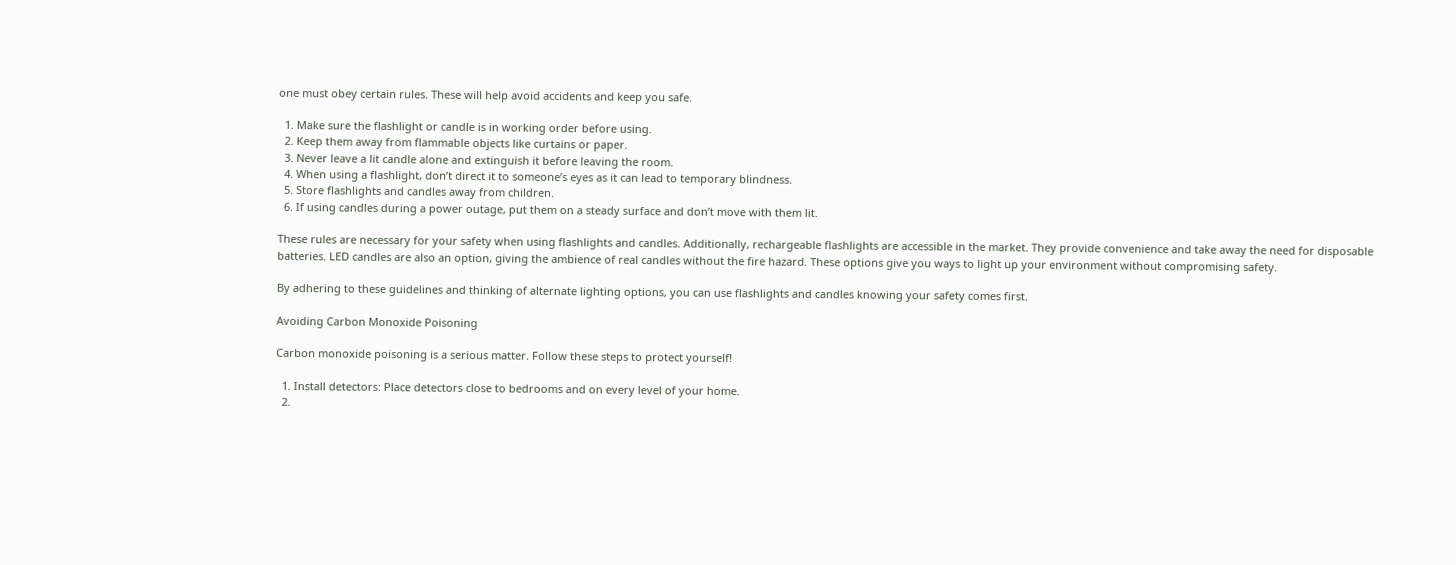one must obey certain rules. These will help avoid accidents and keep you safe.

  1. Make sure the flashlight or candle is in working order before using.
  2. Keep them away from flammable objects like curtains or paper.
  3. Never leave a lit candle alone and extinguish it before leaving the room.
  4. When using a flashlight, don’t direct it to someone’s eyes as it can lead to temporary blindness.
  5. Store flashlights and candles away from children.
  6. If using candles during a power outage, put them on a steady surface and don’t move with them lit.

These rules are necessary for your safety when using flashlights and candles. Additionally, rechargeable flashlights are accessible in the market. They provide convenience and take away the need for disposable batteries. LED candles are also an option, giving the ambience of real candles without the fire hazard. These options give you ways to light up your environment without compromising safety.

By adhering to these guidelines and thinking of alternate lighting options, you can use flashlights and candles knowing your safety comes first.

Avoiding Carbon Monoxide Poisoning

Carbon monoxide poisoning is a serious matter. Follow these steps to protect yourself!

  1. Install detectors: Place detectors close to bedrooms and on every level of your home.
  2.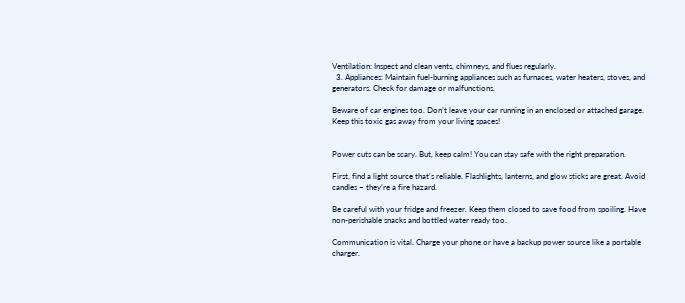Ventilation: Inspect and clean vents, chimneys, and flues regularly.
  3. Appliances: Maintain fuel-burning appliances such as furnaces, water heaters, stoves, and generators. Check for damage or malfunctions.

Beware of car engines too. Don’t leave your car running in an enclosed or attached garage. Keep this toxic gas away from your living spaces!


Power cuts can be scary. But, keep calm! You can stay safe with the right preparation.

First, find a light source that’s reliable. Flashlights, lanterns, and glow sticks are great. Avoid candles – they’re a fire hazard.

Be careful with your fridge and freezer. Keep them closed to save food from spoiling. Have non-perishable snacks and bottled water ready too.

Communication is vital. Charge your phone or have a backup power source like a portable charger.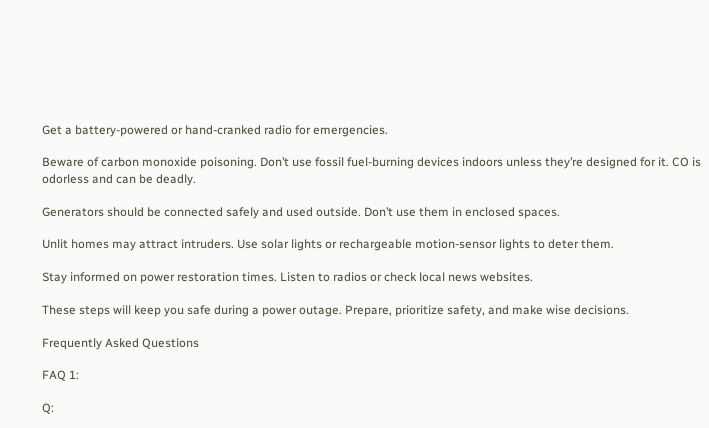Get a battery-powered or hand-cranked radio for emergencies.

Beware of carbon monoxide poisoning. Don’t use fossil fuel-burning devices indoors unless they’re designed for it. CO is odorless and can be deadly.

Generators should be connected safely and used outside. Don’t use them in enclosed spaces.

Unlit homes may attract intruders. Use solar lights or rechargeable motion-sensor lights to deter them.

Stay informed on power restoration times. Listen to radios or check local news websites.

These steps will keep you safe during a power outage. Prepare, prioritize safety, and make wise decisions.

Frequently Asked Questions

FAQ 1:

Q: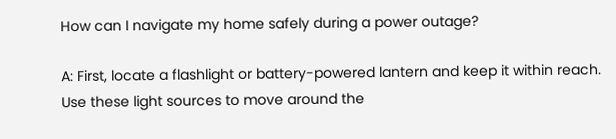How can I navigate my home safely during a power outage?

A: First, locate a flashlight or battery-powered lantern and keep it within reach. Use these light sources to move around the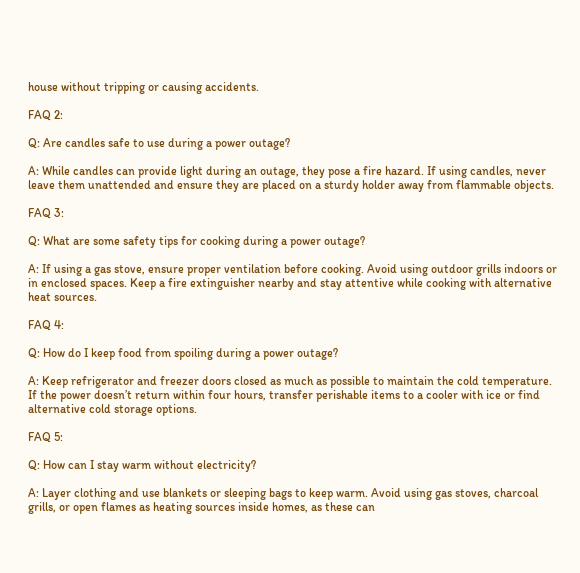house without tripping or causing accidents.

FAQ 2:

Q: Are candles safe to use during a power outage?

A: While candles can provide light during an outage, they pose a fire hazard. If using candles, never leave them unattended and ensure they are placed on a sturdy holder away from flammable objects.

FAQ 3:

Q: What are some safety tips for cooking during a power outage?

A: If using a gas stove, ensure proper ventilation before cooking. Avoid using outdoor grills indoors or in enclosed spaces. Keep a fire extinguisher nearby and stay attentive while cooking with alternative heat sources.

FAQ 4:

Q: How do I keep food from spoiling during a power outage?

A: Keep refrigerator and freezer doors closed as much as possible to maintain the cold temperature. If the power doesn’t return within four hours, transfer perishable items to a cooler with ice or find alternative cold storage options.

FAQ 5:

Q: How can I stay warm without electricity?

A: Layer clothing and use blankets or sleeping bags to keep warm. Avoid using gas stoves, charcoal grills, or open flames as heating sources inside homes, as these can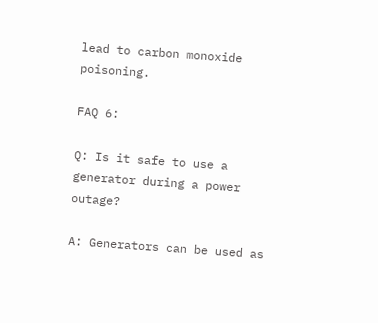lead to carbon monoxide poisoning.

FAQ 6:

Q: Is it safe to use a generator during a power outage?

A: Generators can be used as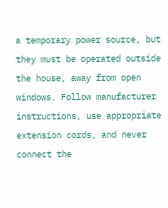a temporary power source, but they must be operated outside the house, away from open windows. Follow manufacturer instructions, use appropriate extension cords, and never connect the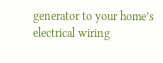generator to your home’s electrical wiring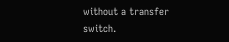without a transfer switch.